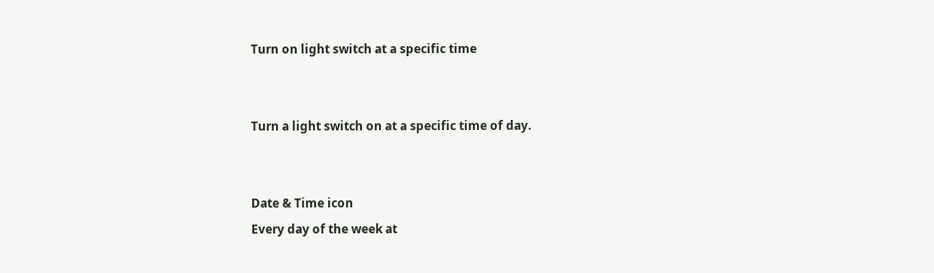Turn on light switch at a specific time


Turn a light switch on at a specific time of day.


Date & Time icon
Every day of the week at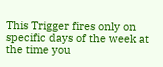This Trigger fires only on specific days of the week at the time you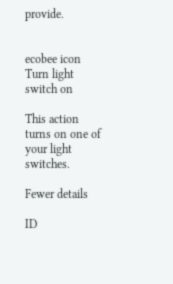provide.


ecobee icon
Turn light switch on

This action turns on one of your light switches.

Fewer details

ID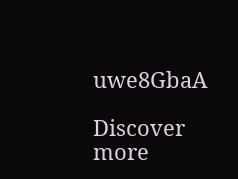uwe8GbaA

Discover more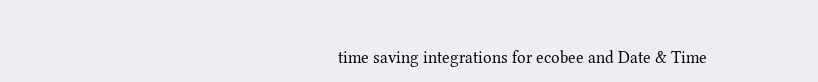time saving integrations for ecobee and Date & Time